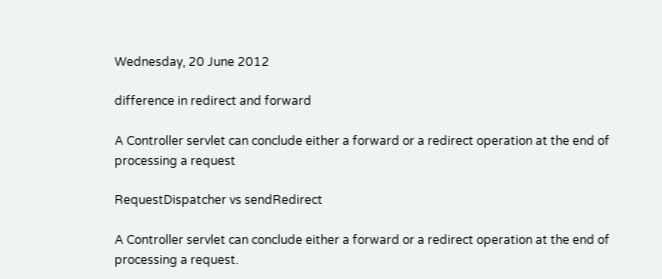Wednesday, 20 June 2012

difference in redirect and forward

A Controller servlet can conclude either a forward or a redirect operation at the end of processing a request

RequestDispatcher vs sendRedirect

A Controller servlet can conclude either a forward or a redirect operation at the end of processing a request.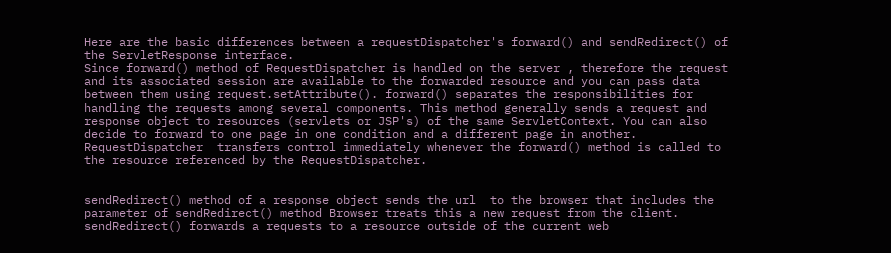Here are the basic differences between a requestDispatcher's forward() and sendRedirect() of the ServletResponse interface.
Since forward() method of RequestDispatcher is handled on the server , therefore the request and its associated session are available to the forwarded resource and you can pass data between them using request.setAttribute(). forward() separates the responsibilities for handling the requests among several components. This method generally sends a request and response object to resources (servlets or JSP's) of the same ServletContext. You can also decide to forward to one page in one condition and a different page in another. RequestDispatcher  transfers control immediately whenever the forward() method is called to the resource referenced by the RequestDispatcher.


sendRedirect() method of a response object sends the url  to the browser that includes the parameter of sendRedirect() method Browser treats this a new request from the client. sendRedirect() forwards a requests to a resource outside of the current web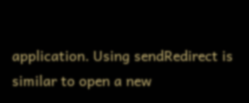application. Using sendRedirect is similar to open a new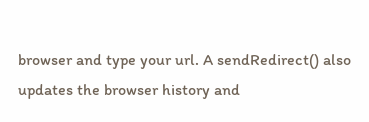browser and type your url. A sendRedirect() also updates the browser history and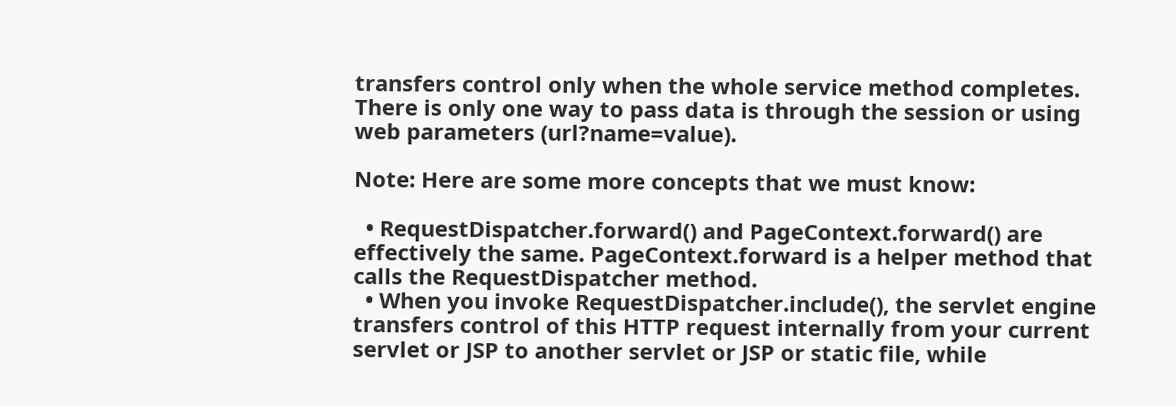transfers control only when the whole service method completes. There is only one way to pass data is through the session or using web parameters (url?name=value).

Note: Here are some more concepts that we must know:

  • RequestDispatcher.forward() and PageContext.forward() are effectively the same. PageContext.forward is a helper method that calls the RequestDispatcher method.
  • When you invoke RequestDispatcher.include(), the servlet engine transfers control of this HTTP request internally from your current servlet or JSP to another servlet or JSP or static file, while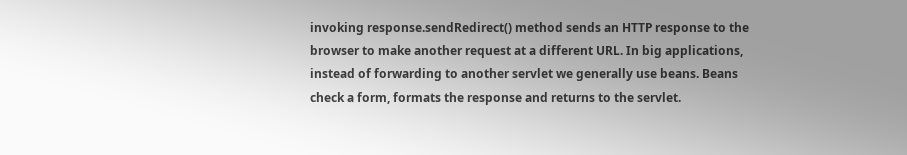invoking response.sendRedirect() method sends an HTTP response to the browser to make another request at a different URL. In big applications, instead of forwarding to another servlet we generally use beans. Beans check a form, formats the response and returns to the servlet.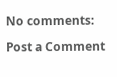No comments:

Post a Comment